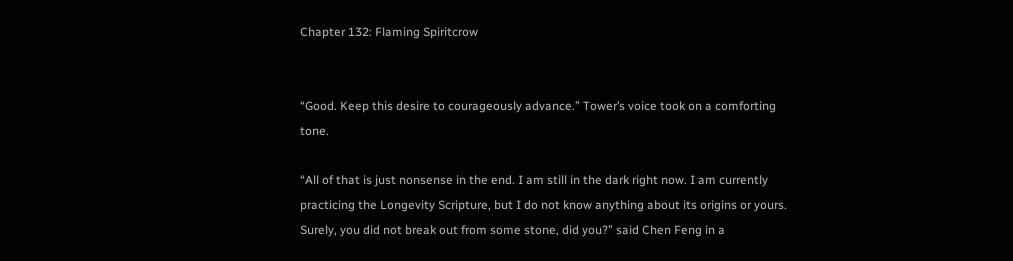Chapter 132: Flaming Spiritcrow


“Good. Keep this desire to courageously advance.” Tower’s voice took on a comforting tone.

“All of that is just nonsense in the end. I am still in the dark right now. I am currently practicing the Longevity Scripture, but I do not know anything about its origins or yours. Surely, you did not break out from some stone, did you?” said Chen Feng in a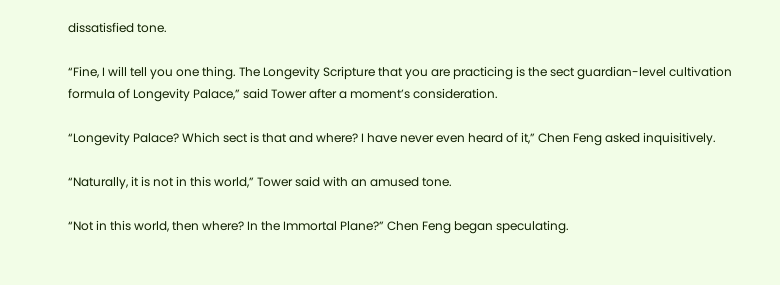dissatisfied tone.

“Fine, I will tell you one thing. The Longevity Scripture that you are practicing is the sect guardian-level cultivation formula of Longevity Palace,” said Tower after a moment’s consideration.

“Longevity Palace? Which sect is that and where? I have never even heard of it,” Chen Feng asked inquisitively.

“Naturally, it is not in this world,” Tower said with an amused tone.

“Not in this world, then where? In the Immortal Plane?” Chen Feng began speculating.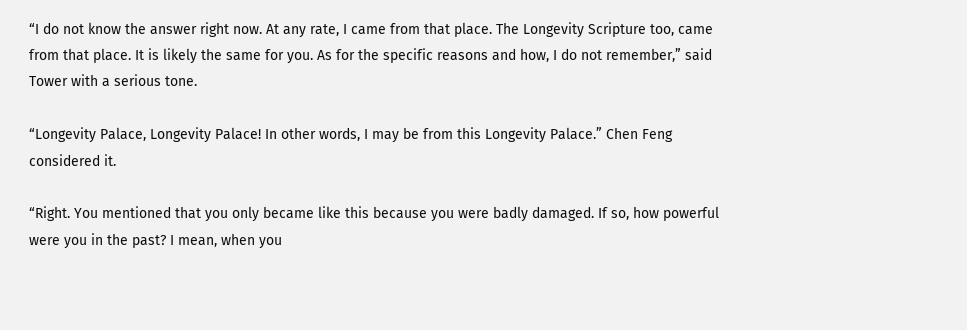“I do not know the answer right now. At any rate, I came from that place. The Longevity Scripture too, came from that place. It is likely the same for you. As for the specific reasons and how, I do not remember,” said Tower with a serious tone.

“Longevity Palace, Longevity Palace! In other words, I may be from this Longevity Palace.” Chen Feng considered it.

“Right. You mentioned that you only became like this because you were badly damaged. If so, how powerful were you in the past? I mean, when you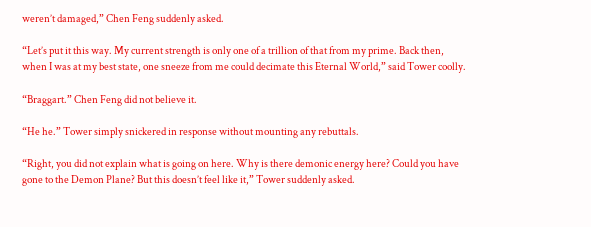weren’t damaged,” Chen Feng suddenly asked.

“Let’s put it this way. My current strength is only one of a trillion of that from my prime. Back then, when I was at my best state, one sneeze from me could decimate this Eternal World,” said Tower coolly.

“Braggart.” Chen Feng did not believe it.

“He he.” Tower simply snickered in response without mounting any rebuttals.

“Right, you did not explain what is going on here. Why is there demonic energy here? Could you have gone to the Demon Plane? But this doesn’t feel like it,” Tower suddenly asked.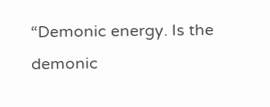“Demonic energy. Is the demonic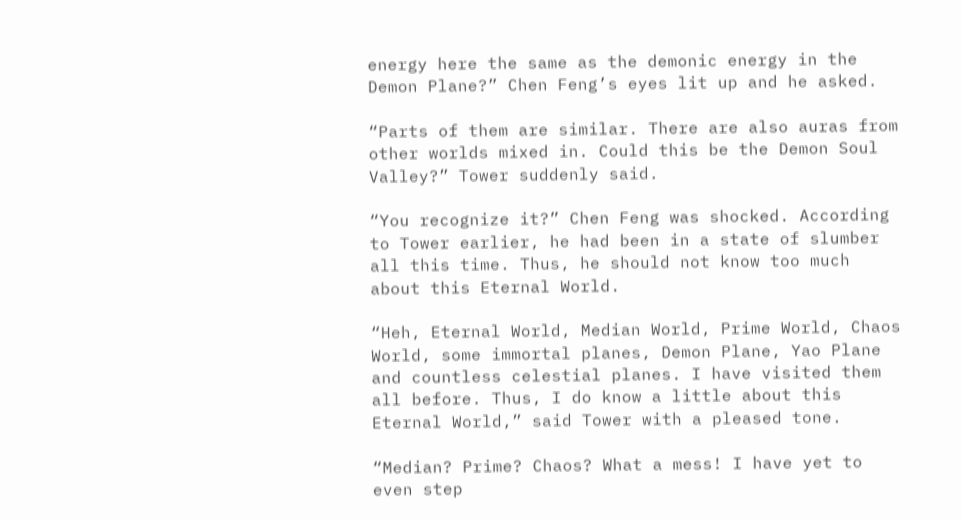energy here the same as the demonic energy in the Demon Plane?” Chen Feng’s eyes lit up and he asked.

“Parts of them are similar. There are also auras from other worlds mixed in. Could this be the Demon Soul Valley?” Tower suddenly said.

“You recognize it?” Chen Feng was shocked. According to Tower earlier, he had been in a state of slumber all this time. Thus, he should not know too much about this Eternal World.

“Heh, Eternal World, Median World, Prime World, Chaos World, some immortal planes, Demon Plane, Yao Plane and countless celestial planes. I have visited them all before. Thus, I do know a little about this Eternal World,” said Tower with a pleased tone.

“Median? Prime? Chaos? What a mess! I have yet to even step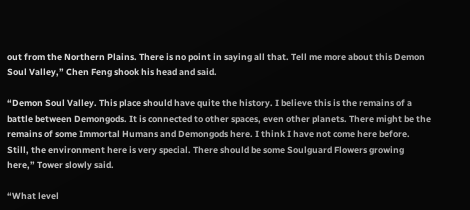out from the Northern Plains. There is no point in saying all that. Tell me more about this Demon Soul Valley,” Chen Feng shook his head and said.

“Demon Soul Valley. This place should have quite the history. I believe this is the remains of a battle between Demongods. It is connected to other spaces, even other planets. There might be the remains of some Immortal Humans and Demongods here. I think I have not come here before. Still, the environment here is very special. There should be some Soulguard Flowers growing here,” Tower slowly said.

“What level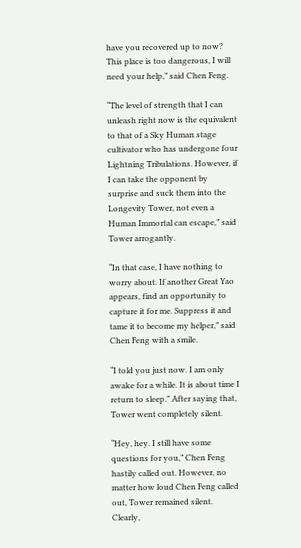have you recovered up to now? This place is too dangerous, I will need your help,” said Chen Feng.

“The level of strength that I can unleash right now is the equivalent to that of a Sky Human stage cultivator who has undergone four Lightning Tribulations. However, if I can take the opponent by surprise and suck them into the Longevity Tower, not even a Human Immortal can escape,” said Tower arrogantly.

“In that case, I have nothing to worry about. If another Great Yao appears, find an opportunity to capture it for me. Suppress it and tame it to become my helper,” said Chen Feng with a smile.

“I told you just now. I am only awake for a while. It is about time I return to sleep.” After saying that, Tower went completely silent.

“Hey, hey. I still have some questions for you,” Chen Feng hastily called out. However, no matter how loud Chen Feng called out, Tower remained silent. Clearly,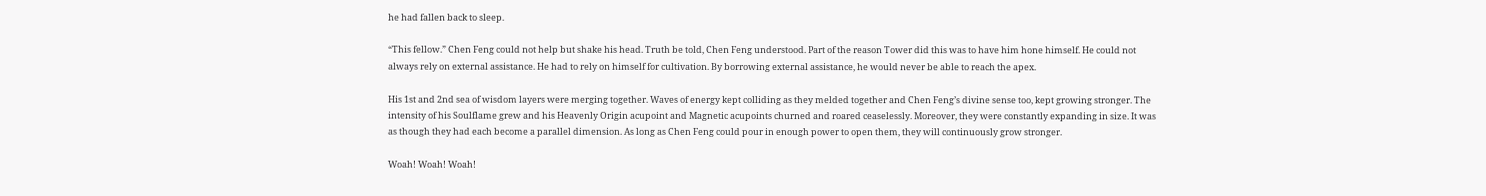he had fallen back to sleep.

“This fellow.” Chen Feng could not help but shake his head. Truth be told, Chen Feng understood. Part of the reason Tower did this was to have him hone himself. He could not always rely on external assistance. He had to rely on himself for cultivation. By borrowing external assistance, he would never be able to reach the apex.

His 1st and 2nd sea of wisdom layers were merging together. Waves of energy kept colliding as they melded together and Chen Feng’s divine sense too, kept growing stronger. The intensity of his Soulflame grew and his Heavenly Origin acupoint and Magnetic acupoints churned and roared ceaselessly. Moreover, they were constantly expanding in size. It was as though they had each become a parallel dimension. As long as Chen Feng could pour in enough power to open them, they will continuously grow stronger.

Woah! Woah! Woah!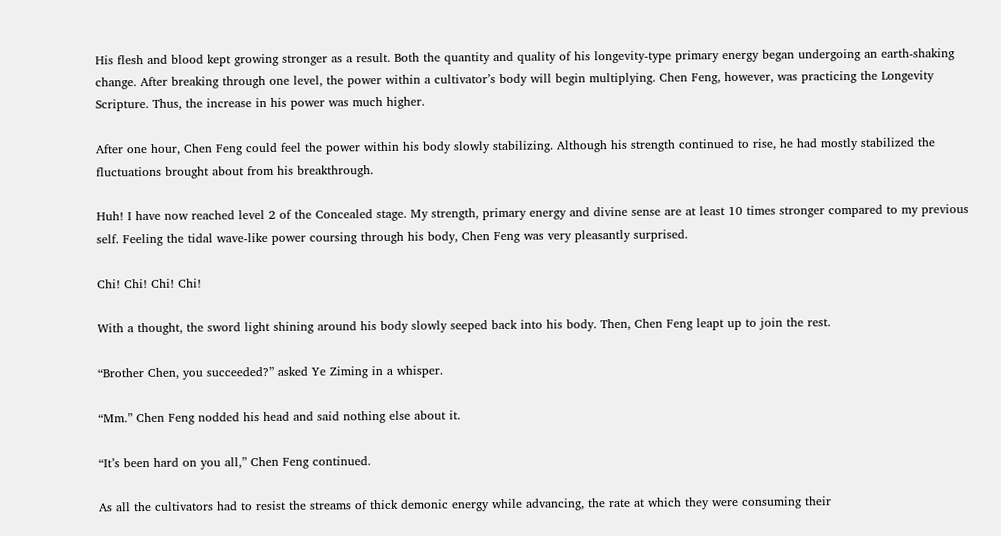His flesh and blood kept growing stronger as a result. Both the quantity and quality of his longevity-type primary energy began undergoing an earth-shaking change. After breaking through one level, the power within a cultivator’s body will begin multiplying. Chen Feng, however, was practicing the Longevity Scripture. Thus, the increase in his power was much higher.

After one hour, Chen Feng could feel the power within his body slowly stabilizing. Although his strength continued to rise, he had mostly stabilized the fluctuations brought about from his breakthrough.

Huh! I have now reached level 2 of the Concealed stage. My strength, primary energy and divine sense are at least 10 times stronger compared to my previous self. Feeling the tidal wave-like power coursing through his body, Chen Feng was very pleasantly surprised.

Chi! Chi! Chi! Chi!

With a thought, the sword light shining around his body slowly seeped back into his body. Then, Chen Feng leapt up to join the rest.

“Brother Chen, you succeeded?” asked Ye Ziming in a whisper.

“Mm.” Chen Feng nodded his head and said nothing else about it.

“It’s been hard on you all,” Chen Feng continued.

As all the cultivators had to resist the streams of thick demonic energy while advancing, the rate at which they were consuming their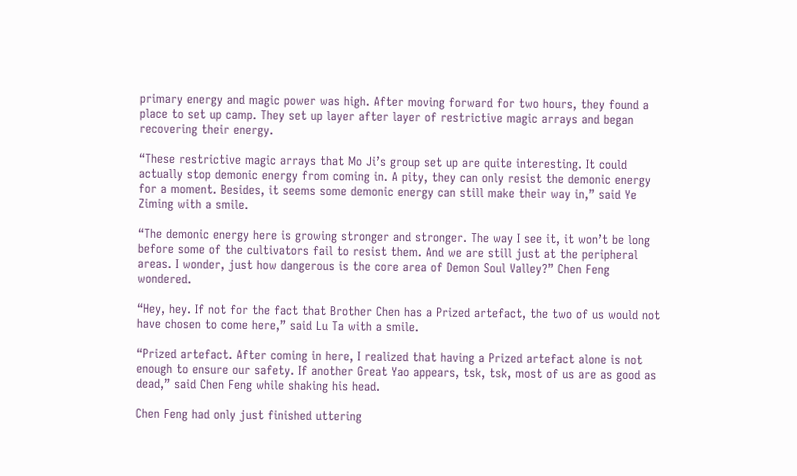primary energy and magic power was high. After moving forward for two hours, they found a place to set up camp. They set up layer after layer of restrictive magic arrays and began recovering their energy.

“These restrictive magic arrays that Mo Ji’s group set up are quite interesting. It could actually stop demonic energy from coming in. A pity, they can only resist the demonic energy for a moment. Besides, it seems some demonic energy can still make their way in,” said Ye Ziming with a smile.

“The demonic energy here is growing stronger and stronger. The way I see it, it won’t be long before some of the cultivators fail to resist them. And we are still just at the peripheral areas. I wonder, just how dangerous is the core area of Demon Soul Valley?” Chen Feng wondered.

“Hey, hey. If not for the fact that Brother Chen has a Prized artefact, the two of us would not have chosen to come here,” said Lu Ta with a smile.

“Prized artefact. After coming in here, I realized that having a Prized artefact alone is not enough to ensure our safety. If another Great Yao appears, tsk, tsk, most of us are as good as dead,” said Chen Feng while shaking his head.

Chen Feng had only just finished uttering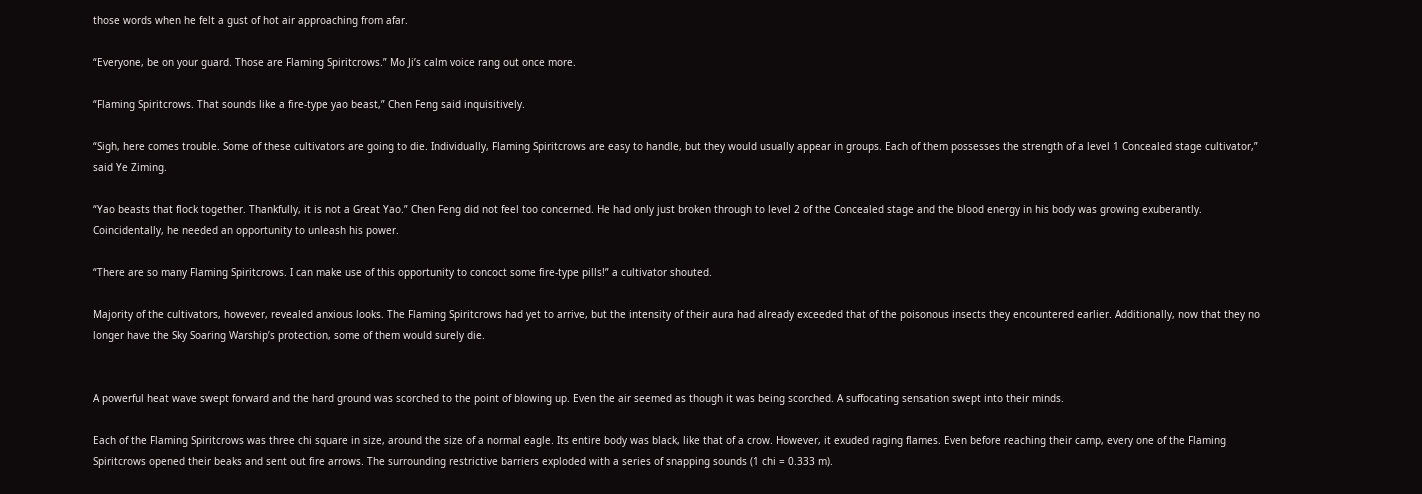those words when he felt a gust of hot air approaching from afar.

“Everyone, be on your guard. Those are Flaming Spiritcrows.” Mo Ji’s calm voice rang out once more.

“Flaming Spiritcrows. That sounds like a fire-type yao beast,” Chen Feng said inquisitively.

“Sigh, here comes trouble. Some of these cultivators are going to die. Individually, Flaming Spiritcrows are easy to handle, but they would usually appear in groups. Each of them possesses the strength of a level 1 Concealed stage cultivator,” said Ye Ziming.

“Yao beasts that flock together. Thankfully, it is not a Great Yao.” Chen Feng did not feel too concerned. He had only just broken through to level 2 of the Concealed stage and the blood energy in his body was growing exuberantly. Coincidentally, he needed an opportunity to unleash his power.

“There are so many Flaming Spiritcrows. I can make use of this opportunity to concoct some fire-type pills!” a cultivator shouted.

Majority of the cultivators, however, revealed anxious looks. The Flaming Spiritcrows had yet to arrive, but the intensity of their aura had already exceeded that of the poisonous insects they encountered earlier. Additionally, now that they no longer have the Sky Soaring Warship’s protection, some of them would surely die.


A powerful heat wave swept forward and the hard ground was scorched to the point of blowing up. Even the air seemed as though it was being scorched. A suffocating sensation swept into their minds.

Each of the Flaming Spiritcrows was three chi square in size, around the size of a normal eagle. Its entire body was black, like that of a crow. However, it exuded raging flames. Even before reaching their camp, every one of the Flaming Spiritcrows opened their beaks and sent out fire arrows. The surrounding restrictive barriers exploded with a series of snapping sounds (1 chi = 0.333 m).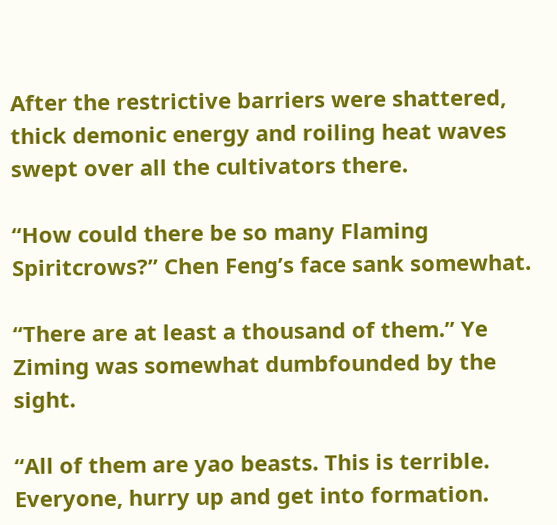After the restrictive barriers were shattered, thick demonic energy and roiling heat waves swept over all the cultivators there.

“How could there be so many Flaming Spiritcrows?” Chen Feng’s face sank somewhat.

“There are at least a thousand of them.” Ye Ziming was somewhat dumbfounded by the sight.

“All of them are yao beasts. This is terrible. Everyone, hurry up and get into formation.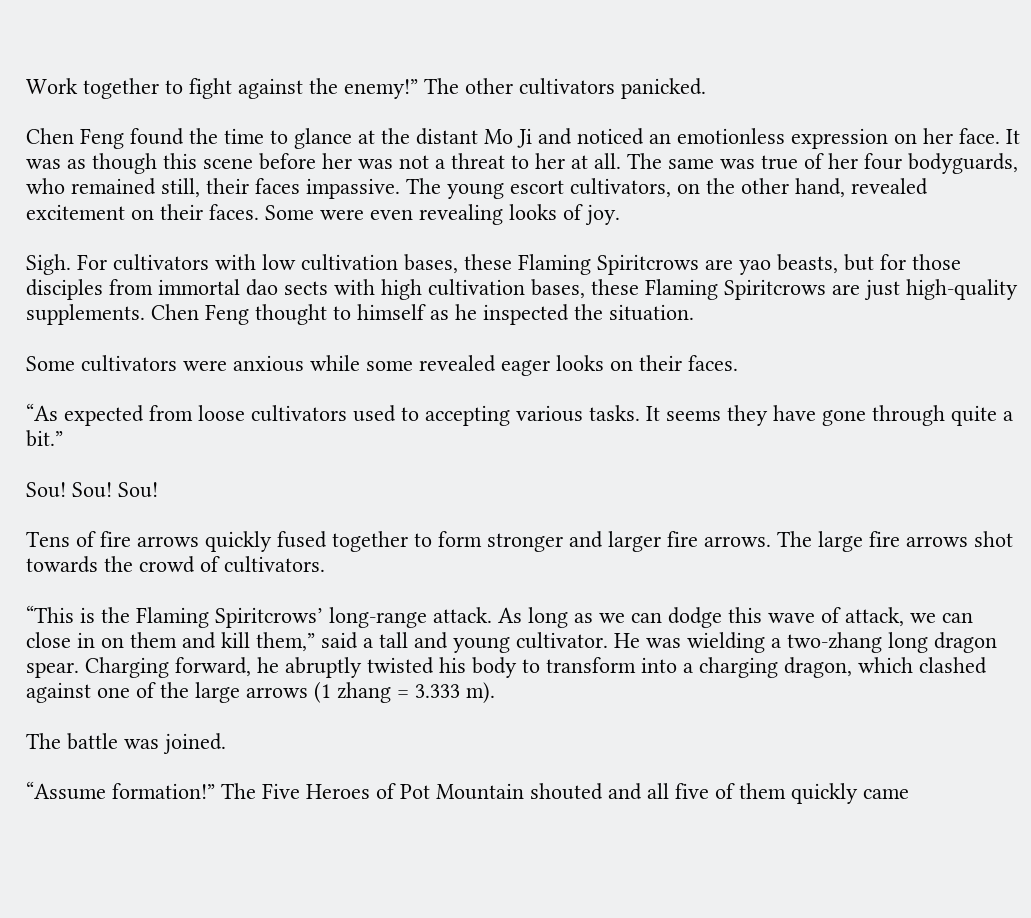Work together to fight against the enemy!” The other cultivators panicked.

Chen Feng found the time to glance at the distant Mo Ji and noticed an emotionless expression on her face. It was as though this scene before her was not a threat to her at all. The same was true of her four bodyguards, who remained still, their faces impassive. The young escort cultivators, on the other hand, revealed excitement on their faces. Some were even revealing looks of joy.

Sigh. For cultivators with low cultivation bases, these Flaming Spiritcrows are yao beasts, but for those disciples from immortal dao sects with high cultivation bases, these Flaming Spiritcrows are just high-quality supplements. Chen Feng thought to himself as he inspected the situation.

Some cultivators were anxious while some revealed eager looks on their faces.

“As expected from loose cultivators used to accepting various tasks. It seems they have gone through quite a bit.”

Sou! Sou! Sou!

Tens of fire arrows quickly fused together to form stronger and larger fire arrows. The large fire arrows shot towards the crowd of cultivators.

“This is the Flaming Spiritcrows’ long-range attack. As long as we can dodge this wave of attack, we can close in on them and kill them,” said a tall and young cultivator. He was wielding a two-zhang long dragon spear. Charging forward, he abruptly twisted his body to transform into a charging dragon, which clashed against one of the large arrows (1 zhang = 3.333 m).

The battle was joined.

“Assume formation!” The Five Heroes of Pot Mountain shouted and all five of them quickly came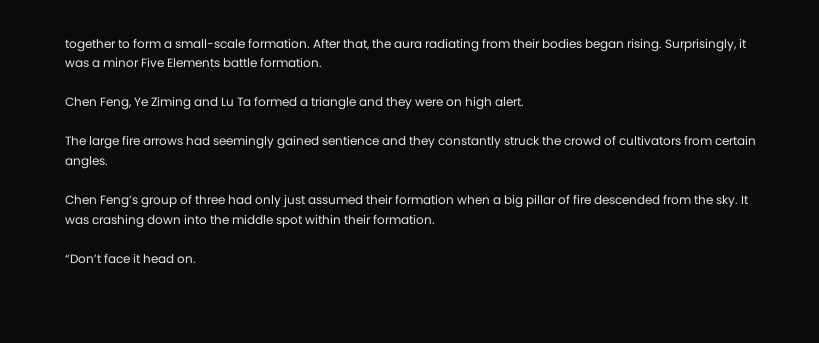together to form a small-scale formation. After that, the aura radiating from their bodies began rising. Surprisingly, it was a minor Five Elements battle formation.

Chen Feng, Ye Ziming and Lu Ta formed a triangle and they were on high alert.

The large fire arrows had seemingly gained sentience and they constantly struck the crowd of cultivators from certain angles.

Chen Feng’s group of three had only just assumed their formation when a big pillar of fire descended from the sky. It was crashing down into the middle spot within their formation.

“Don’t face it head on.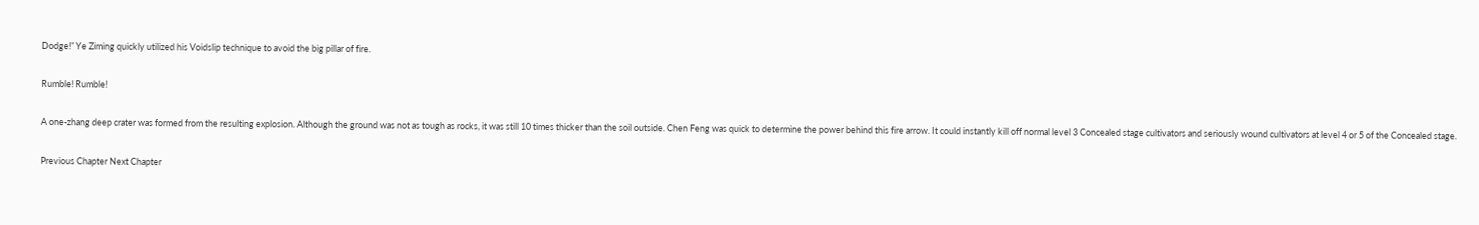Dodge!” Ye Ziming quickly utilized his Voidslip technique to avoid the big pillar of fire.

Rumble! Rumble!

A one-zhang deep crater was formed from the resulting explosion. Although the ground was not as tough as rocks, it was still 10 times thicker than the soil outside. Chen Feng was quick to determine the power behind this fire arrow. It could instantly kill off normal level 3 Concealed stage cultivators and seriously wound cultivators at level 4 or 5 of the Concealed stage.

Previous Chapter Next Chapter